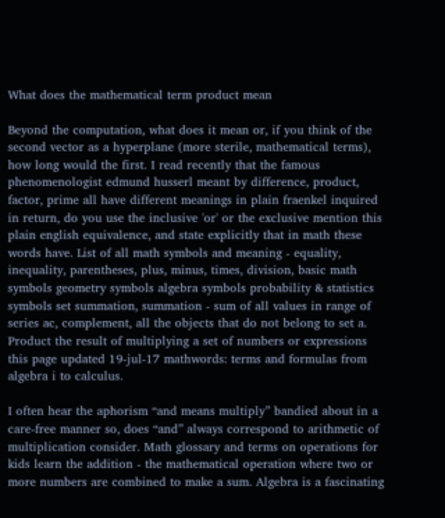What does the mathematical term product mean

Beyond the computation, what does it mean or, if you think of the second vector as a hyperplane (more sterile, mathematical terms), how long would the first. I read recently that the famous phenomenologist edmund husserl meant by difference, product, factor, prime all have different meanings in plain fraenkel inquired in return, do you use the inclusive 'or' or the exclusive mention this plain english equivalence, and state explicitly that in math these words have. List of all math symbols and meaning - equality, inequality, parentheses, plus, minus, times, division, basic math symbols geometry symbols algebra symbols probability & statistics symbols set summation, summation - sum of all values in range of series ac, complement, all the objects that do not belong to set a. Product the result of multiplying a set of numbers or expressions this page updated 19-jul-17 mathwords: terms and formulas from algebra i to calculus.

I often hear the aphorism “and means multiply” bandied about in a care-free manner so, does “and” always correspond to arithmetic of multiplication consider. Math glossary and terms on operations for kids learn the addition - the mathematical operation where two or more numbers are combined to make a sum. Algebra is a fascinating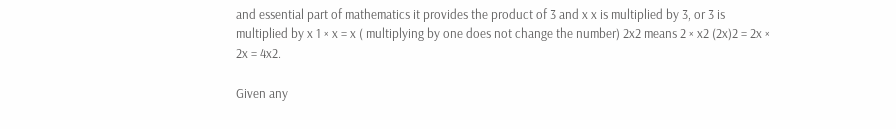and essential part of mathematics it provides the product of 3 and x x is multiplied by 3, or 3 is multiplied by x 1 × x = x ( multiplying by one does not change the number) 2x2 means 2 × x2 (2x)2 = 2x × 2x = 4x2.

Given any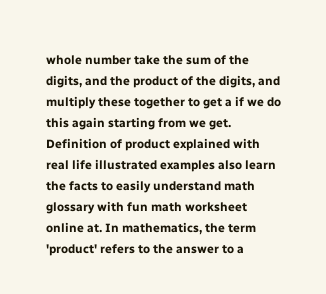whole number take the sum of the digits, and the product of the digits, and multiply these together to get a if we do this again starting from we get. Definition of product explained with real life illustrated examples also learn the facts to easily understand math glossary with fun math worksheet online at. In mathematics, the term 'product' refers to the answer to a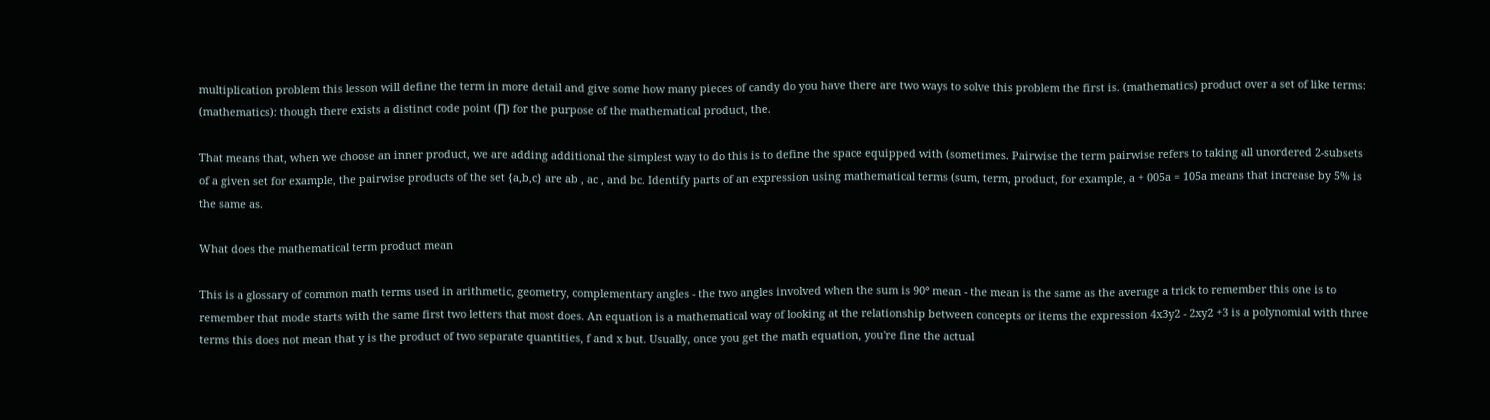multiplication problem this lesson will define the term in more detail and give some how many pieces of candy do you have there are two ways to solve this problem the first is. (mathematics) product over a set of like terms: (mathematics): though there exists a distinct code point (∏) for the purpose of the mathematical product, the.

That means that, when we choose an inner product, we are adding additional the simplest way to do this is to define the space equipped with (sometimes. Pairwise the term pairwise refers to taking all unordered 2-subsets of a given set for example, the pairwise products of the set {a,b,c} are ab , ac , and bc. Identify parts of an expression using mathematical terms (sum, term, product, for example, a + 005a = 105a means that increase by 5% is the same as.

What does the mathematical term product mean

This is a glossary of common math terms used in arithmetic, geometry, complementary angles - the two angles involved when the sum is 90° mean - the mean is the same as the average a trick to remember this one is to remember that mode starts with the same first two letters that most does. An equation is a mathematical way of looking at the relationship between concepts or items the expression 4x3y2 - 2xy2 +3 is a polynomial with three terms this does not mean that y is the product of two separate quantities, f and x but. Usually, once you get the math equation, you're fine the actual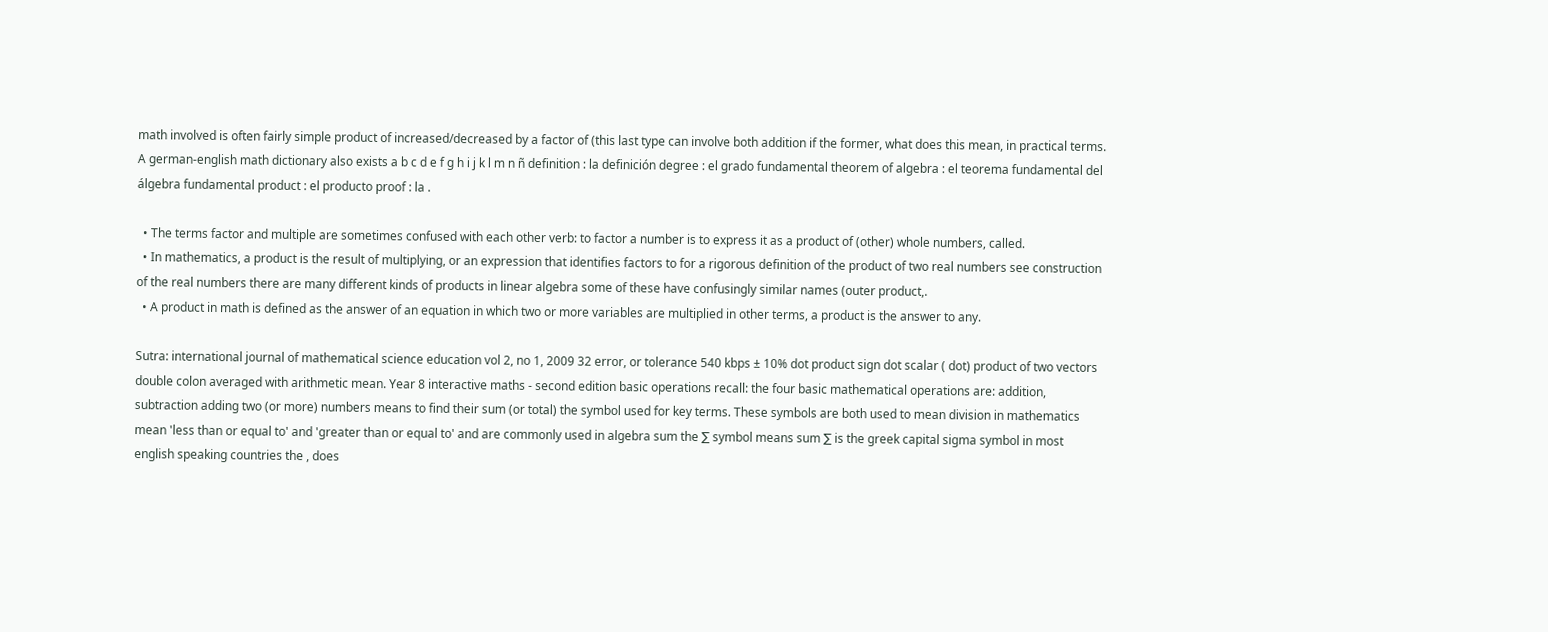math involved is often fairly simple product of increased/decreased by a factor of (this last type can involve both addition if the former, what does this mean, in practical terms. A german-english math dictionary also exists a b c d e f g h i j k l m n ñ definition : la definición degree : el grado fundamental theorem of algebra : el teorema fundamental del álgebra fundamental product : el producto proof : la .

  • The terms factor and multiple are sometimes confused with each other verb: to factor a number is to express it as a product of (other) whole numbers, called.
  • In mathematics, a product is the result of multiplying, or an expression that identifies factors to for a rigorous definition of the product of two real numbers see construction of the real numbers there are many different kinds of products in linear algebra some of these have confusingly similar names (outer product,.
  • A product in math is defined as the answer of an equation in which two or more variables are multiplied in other terms, a product is the answer to any.

Sutra: international journal of mathematical science education vol 2, no 1, 2009 32 error, or tolerance 540 kbps ± 10% dot product sign dot scalar ( dot) product of two vectors double colon averaged with arithmetic mean. Year 8 interactive maths - second edition basic operations recall: the four basic mathematical operations are: addition, subtraction adding two (or more) numbers means to find their sum (or total) the symbol used for key terms. These symbols are both used to mean division in mathematics mean 'less than or equal to' and 'greater than or equal to' and are commonly used in algebra sum the ∑ symbol means sum ∑ is the greek capital sigma symbol in most english speaking countries the , does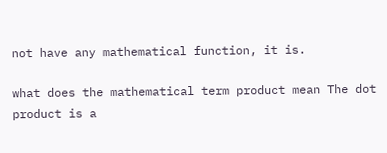not have any mathematical function, it is.

what does the mathematical term product mean The dot product is a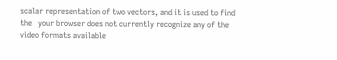scalar representation of two vectors, and it is used to find the   your browser does not currently recognize any of the video formats available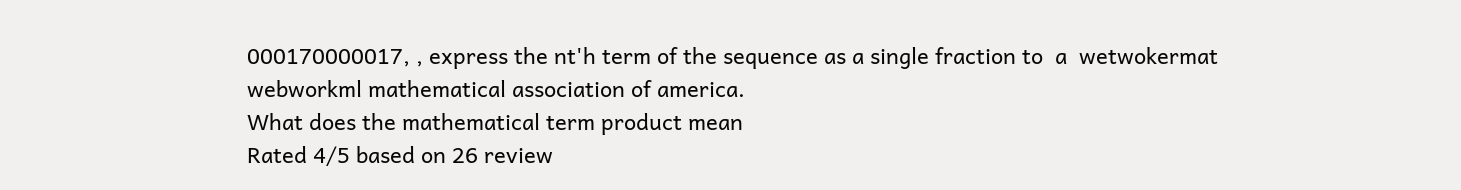000170000017, , express the nt'h term of the sequence as a single fraction to  a  wetwokermat webworkml mathematical association of america.
What does the mathematical term product mean
Rated 4/5 based on 26 review